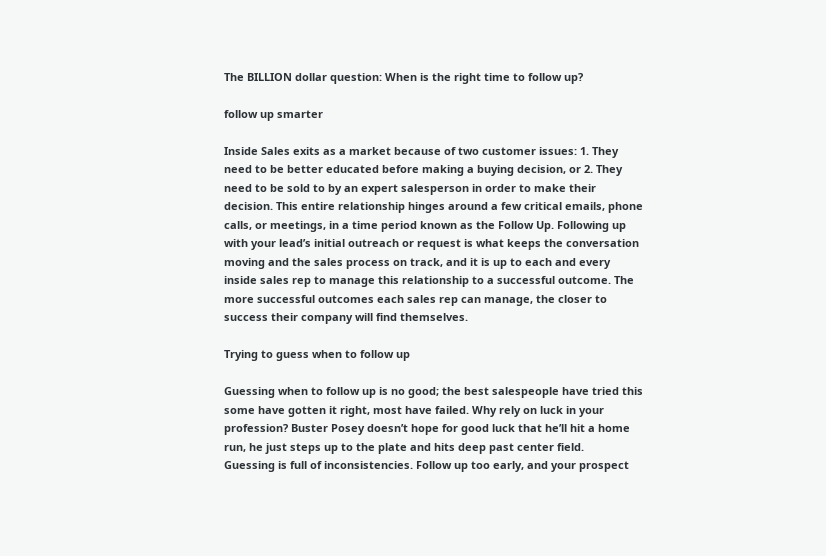The BILLION dollar question: When is the right time to follow up?

follow up smarter

Inside Sales exits as a market because of two customer issues: 1. They need to be better educated before making a buying decision, or 2. They need to be sold to by an expert salesperson in order to make their decision. This entire relationship hinges around a few critical emails, phone calls, or meetings, in a time period known as the Follow Up. Following up with your lead’s initial outreach or request is what keeps the conversation moving and the sales process on track, and it is up to each and every inside sales rep to manage this relationship to a successful outcome. The more successful outcomes each sales rep can manage, the closer to success their company will find themselves.

Trying to guess when to follow up

Guessing when to follow up is no good; the best salespeople have tried this some have gotten it right, most have failed. Why rely on luck in your profession? Buster Posey doesn’t hope for good luck that he’ll hit a home run, he just steps up to the plate and hits deep past center field.
Guessing is full of inconsistencies. Follow up too early, and your prospect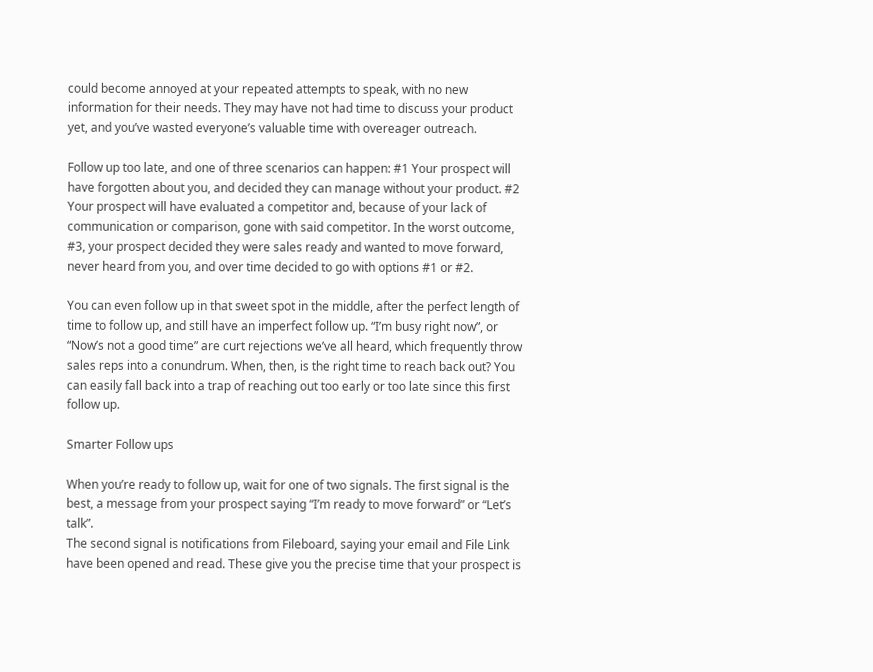could become annoyed at your repeated attempts to speak, with no new information for their needs. They may have not had time to discuss your product yet, and you’ve wasted everyone’s valuable time with overeager outreach.

Follow up too late, and one of three scenarios can happen: #1 Your prospect will have forgotten about you, and decided they can manage without your product. #2 Your prospect will have evaluated a competitor and, because of your lack of communication or comparison, gone with said competitor. In the worst outcome, #3, your prospect decided they were sales ready and wanted to move forward, never heard from you, and over time decided to go with options #1 or #2.

You can even follow up in that sweet spot in the middle, after the perfect length of time to follow up, and still have an imperfect follow up. “I’m busy right now”, or “Now’s not a good time” are curt rejections we’ve all heard, which frequently throw sales reps into a conundrum. When, then, is the right time to reach back out? You can easily fall back into a trap of reaching out too early or too late since this first follow up.

Smarter Follow ups

When you’re ready to follow up, wait for one of two signals. The first signal is the best, a message from your prospect saying “I’m ready to move forward” or “Let’s talk”.
The second signal is notifications from Fileboard, saying your email and File Link have been opened and read. These give you the precise time that your prospect is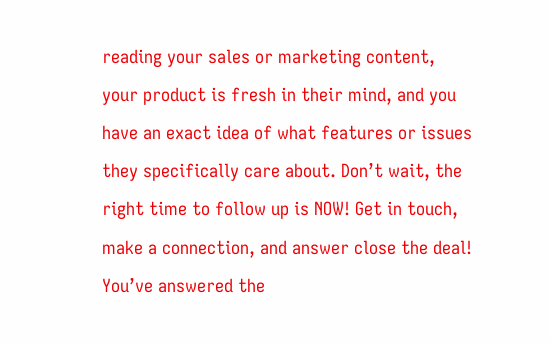reading your sales or marketing content, your product is fresh in their mind, and you have an exact idea of what features or issues they specifically care about. Don’t wait, the right time to follow up is NOW! Get in touch, make a connection, and answer close the deal! You’ve answered the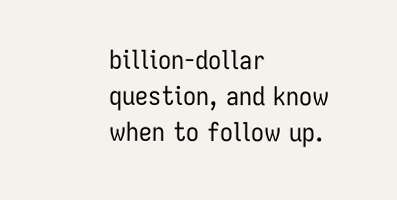billion-dollar question, and know when to follow up.